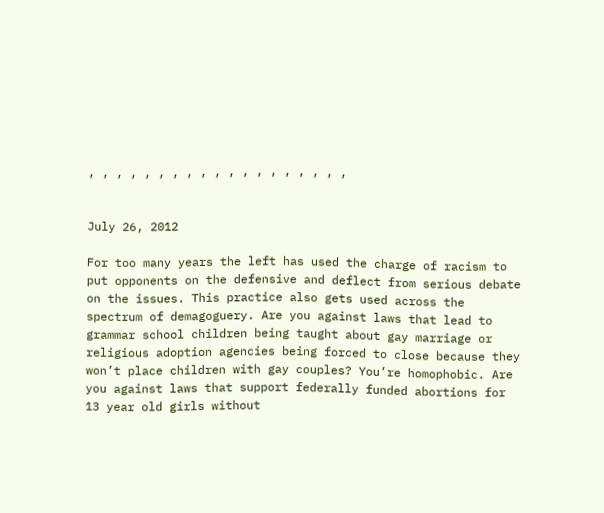, , , , , , , , , , , , , , , , , , ,


July 26, 2012

For too many years the left has used the charge of racism to put opponents on the defensive and deflect from serious debate on the issues. This practice also gets used across the spectrum of demagoguery. Are you against laws that lead to grammar school children being taught about gay marriage or religious adoption agencies being forced to close because they won’t place children with gay couples? You’re homophobic. Are you against laws that support federally funded abortions for 13 year old girls without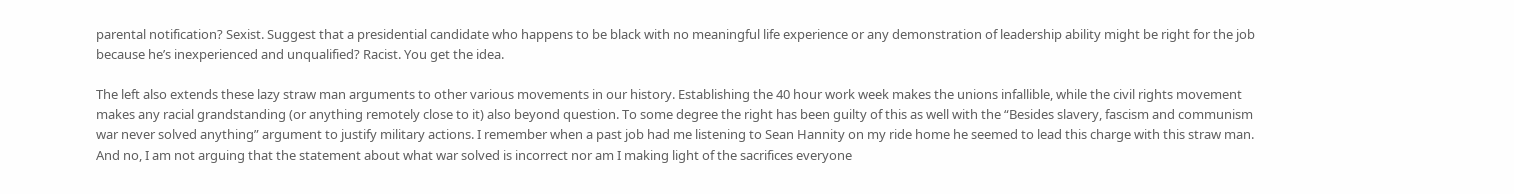parental notification? Sexist. Suggest that a presidential candidate who happens to be black with no meaningful life experience or any demonstration of leadership ability might be right for the job because he’s inexperienced and unqualified? Racist. You get the idea.

The left also extends these lazy straw man arguments to other various movements in our history. Establishing the 40 hour work week makes the unions infallible, while the civil rights movement makes any racial grandstanding (or anything remotely close to it) also beyond question. To some degree the right has been guilty of this as well with the “Besides slavery, fascism and communism war never solved anything” argument to justify military actions. I remember when a past job had me listening to Sean Hannity on my ride home he seemed to lead this charge with this straw man. And no, I am not arguing that the statement about what war solved is incorrect nor am I making light of the sacrifices everyone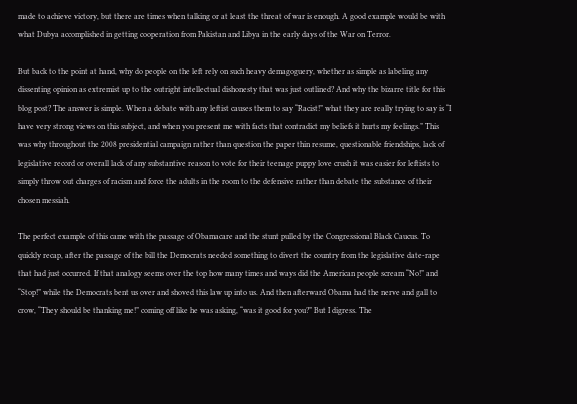made to achieve victory, but there are times when talking or at least the threat of war is enough. A good example would be with what Dubya accomplished in getting cooperation from Pakistan and Libya in the early days of the War on Terror.

But back to the point at hand, why do people on the left rely on such heavy demagoguery, whether as simple as labeling any dissenting opinion as extremist up to the outright intellectual dishonesty that was just outlined? And why the bizarre title for this blog post? The answer is simple. When a debate with any leftist causes them to say “Racist!” what they are really trying to say is “I have very strong views on this subject, and when you present me with facts that contradict my beliefs it hurts my feelings.” This was why throughout the 2008 presidential campaign rather than question the paper thin resume, questionable friendships, lack of legislative record or overall lack of any substantive reason to vote for their teenage puppy love crush it was easier for leftists to simply throw out charges of racism and force the adults in the room to the defensive rather than debate the substance of their chosen messiah.

The perfect example of this came with the passage of Obamacare and the stunt pulled by the Congressional Black Caucus. To quickly recap, after the passage of the bill the Democrats needed something to divert the country from the legislative date-rape that had just occurred. If that analogy seems over the top how many times and ways did the American people scream “No!” and “Stop!” while the Democrats bent us over and shoved this law up into us. And then afterward Obama had the nerve and gall to crow, “They should be thanking me!” coming off like he was asking, “was it good for you?” But I digress. The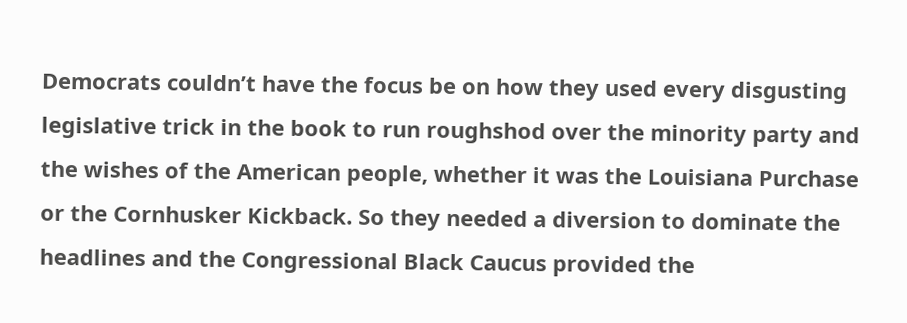Democrats couldn’t have the focus be on how they used every disgusting legislative trick in the book to run roughshod over the minority party and the wishes of the American people, whether it was the Louisiana Purchase or the Cornhusker Kickback. So they needed a diversion to dominate the headlines and the Congressional Black Caucus provided the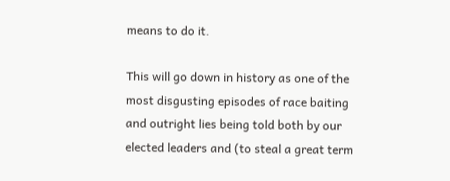means to do it.

This will go down in history as one of the most disgusting episodes of race baiting and outright lies being told both by our elected leaders and (to steal a great term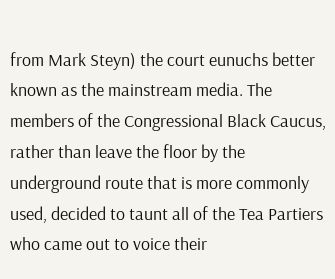from Mark Steyn) the court eunuchs better known as the mainstream media. The members of the Congressional Black Caucus, rather than leave the floor by the underground route that is more commonly used, decided to taunt all of the Tea Partiers who came out to voice their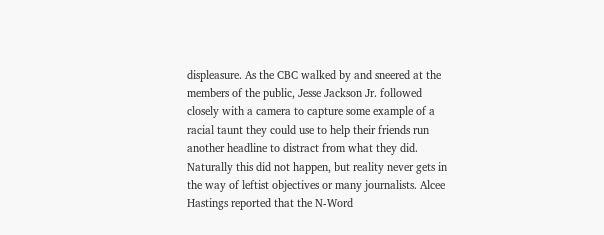displeasure. As the CBC walked by and sneered at the members of the public, Jesse Jackson Jr. followed closely with a camera to capture some example of a racial taunt they could use to help their friends run another headline to distract from what they did. Naturally this did not happen, but reality never gets in the way of leftist objectives or many journalists. Alcee Hastings reported that the N-Word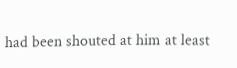had been shouted at him at least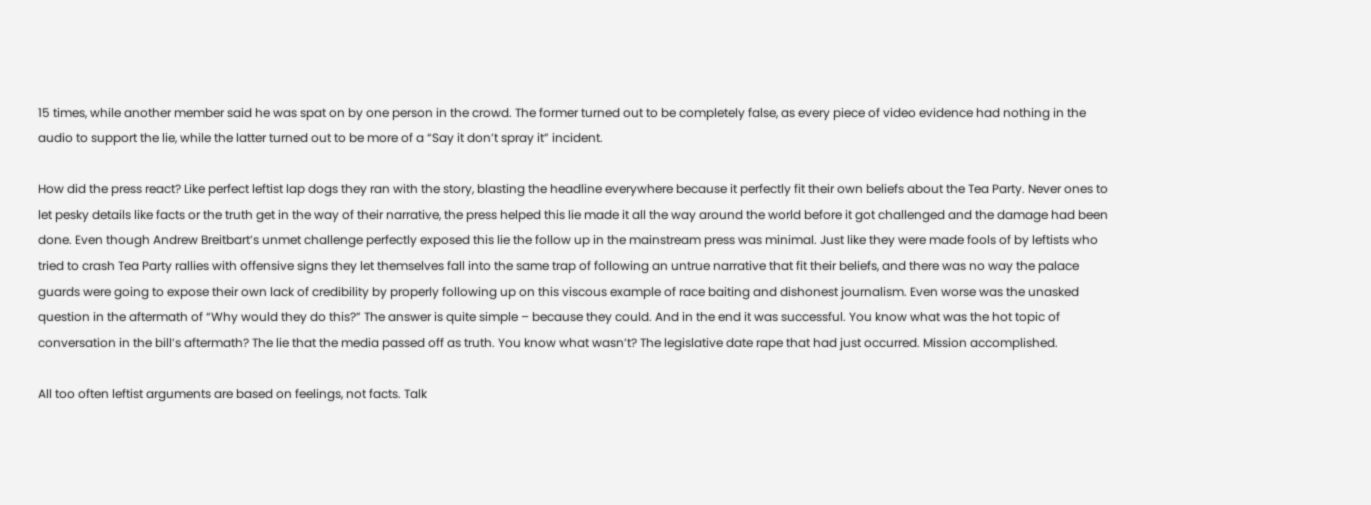15 times, while another member said he was spat on by one person in the crowd. The former turned out to be completely false, as every piece of video evidence had nothing in the audio to support the lie, while the latter turned out to be more of a “Say it don’t spray it” incident.

How did the press react? Like perfect leftist lap dogs they ran with the story, blasting the headline everywhere because it perfectly fit their own beliefs about the Tea Party. Never ones to let pesky details like facts or the truth get in the way of their narrative, the press helped this lie made it all the way around the world before it got challenged and the damage had been done. Even though Andrew Breitbart’s unmet challenge perfectly exposed this lie the follow up in the mainstream press was minimal. Just like they were made fools of by leftists who tried to crash Tea Party rallies with offensive signs they let themselves fall into the same trap of following an untrue narrative that fit their beliefs, and there was no way the palace guards were going to expose their own lack of credibility by properly following up on this viscous example of race baiting and dishonest journalism. Even worse was the unasked question in the aftermath of “Why would they do this?” The answer is quite simple – because they could. And in the end it was successful. You know what was the hot topic of conversation in the bill’s aftermath? The lie that the media passed off as truth. You know what wasn’t? The legislative date rape that had just occurred. Mission accomplished.

All too often leftist arguments are based on feelings, not facts. Talk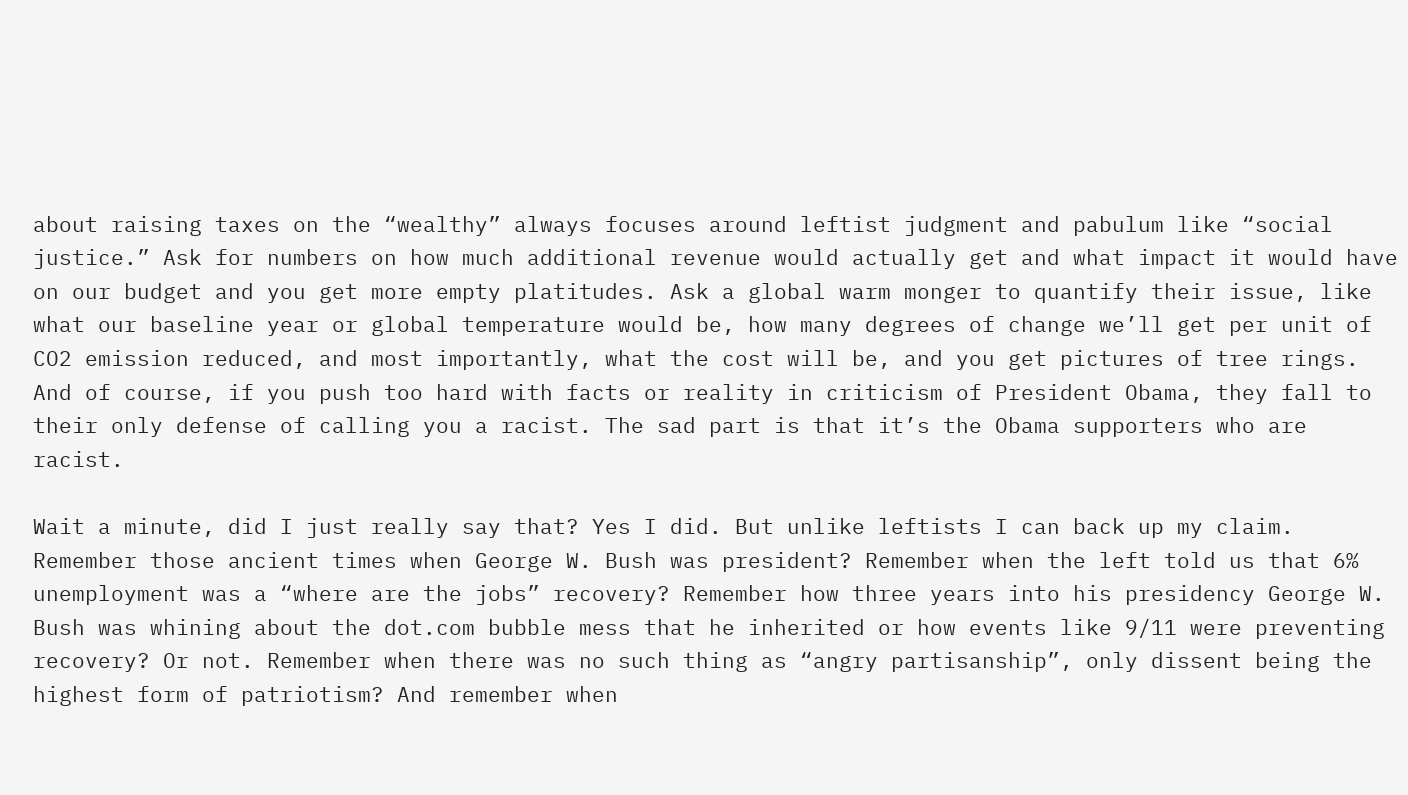about raising taxes on the “wealthy” always focuses around leftist judgment and pabulum like “social justice.” Ask for numbers on how much additional revenue would actually get and what impact it would have on our budget and you get more empty platitudes. Ask a global warm monger to quantify their issue, like what our baseline year or global temperature would be, how many degrees of change we’ll get per unit of CO2 emission reduced, and most importantly, what the cost will be, and you get pictures of tree rings. And of course, if you push too hard with facts or reality in criticism of President Obama, they fall to their only defense of calling you a racist. The sad part is that it’s the Obama supporters who are racist.

Wait a minute, did I just really say that? Yes I did. But unlike leftists I can back up my claim. Remember those ancient times when George W. Bush was president? Remember when the left told us that 6% unemployment was a “where are the jobs” recovery? Remember how three years into his presidency George W. Bush was whining about the dot.com bubble mess that he inherited or how events like 9/11 were preventing recovery? Or not. Remember when there was no such thing as “angry partisanship”, only dissent being the highest form of patriotism? And remember when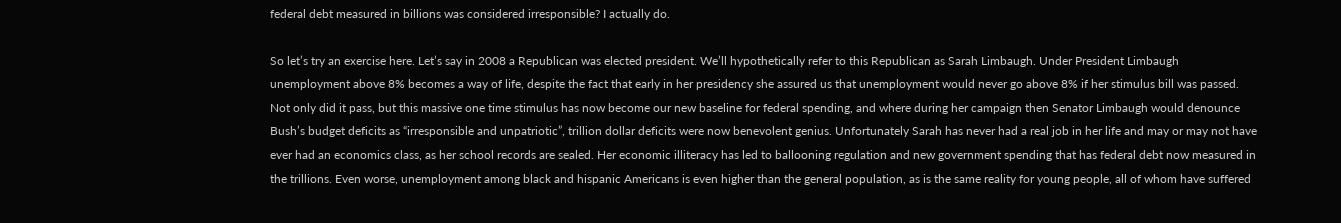federal debt measured in billions was considered irresponsible? I actually do.

So let’s try an exercise here. Let’s say in 2008 a Republican was elected president. We’ll hypothetically refer to this Republican as Sarah Limbaugh. Under President Limbaugh unemployment above 8% becomes a way of life, despite the fact that early in her presidency she assured us that unemployment would never go above 8% if her stimulus bill was passed. Not only did it pass, but this massive one time stimulus has now become our new baseline for federal spending, and where during her campaign then Senator Limbaugh would denounce Bush’s budget deficits as “irresponsible and unpatriotic”, trillion dollar deficits were now benevolent genius. Unfortunately Sarah has never had a real job in her life and may or may not have ever had an economics class, as her school records are sealed. Her economic illiteracy has led to ballooning regulation and new government spending that has federal debt now measured in the trillions. Even worse, unemployment among black and hispanic Americans is even higher than the general population, as is the same reality for young people, all of whom have suffered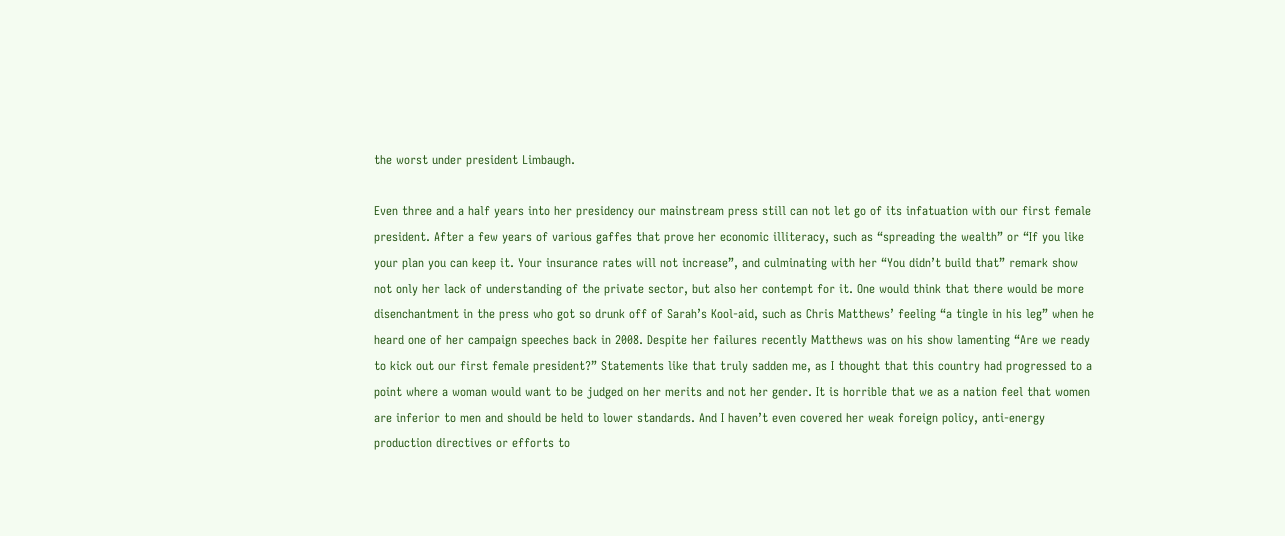the worst under president Limbaugh.

Even three and a half years into her presidency our mainstream press still can not let go of its infatuation with our first female president. After a few years of various gaffes that prove her economic illiteracy, such as “spreading the wealth” or “If you like your plan you can keep it. Your insurance rates will not increase”, and culminating with her “You didn’t build that” remark show not only her lack of understanding of the private sector, but also her contempt for it. One would think that there would be more disenchantment in the press who got so drunk off of Sarah’s Kool-aid, such as Chris Matthews’ feeling “a tingle in his leg” when he heard one of her campaign speeches back in 2008. Despite her failures recently Matthews was on his show lamenting “Are we ready to kick out our first female president?” Statements like that truly sadden me, as I thought that this country had progressed to a point where a woman would want to be judged on her merits and not her gender. It is horrible that we as a nation feel that women are inferior to men and should be held to lower standards. And I haven’t even covered her weak foreign policy, anti-energy production directives or efforts to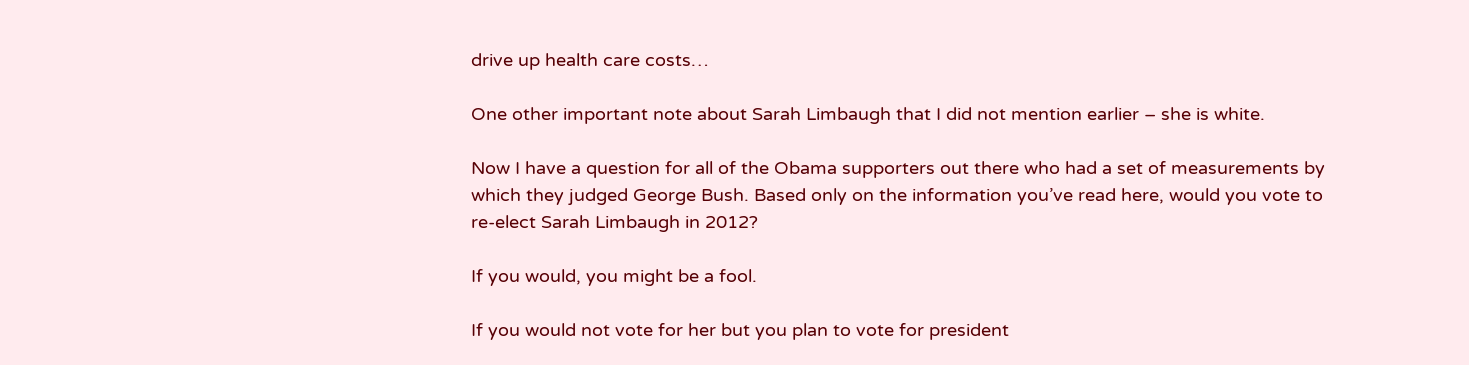drive up health care costs…

One other important note about Sarah Limbaugh that I did not mention earlier – she is white.

Now I have a question for all of the Obama supporters out there who had a set of measurements by which they judged George Bush. Based only on the information you’ve read here, would you vote to re-elect Sarah Limbaugh in 2012?

If you would, you might be a fool.

If you would not vote for her but you plan to vote for president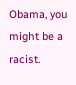Obama, you might be a racist.